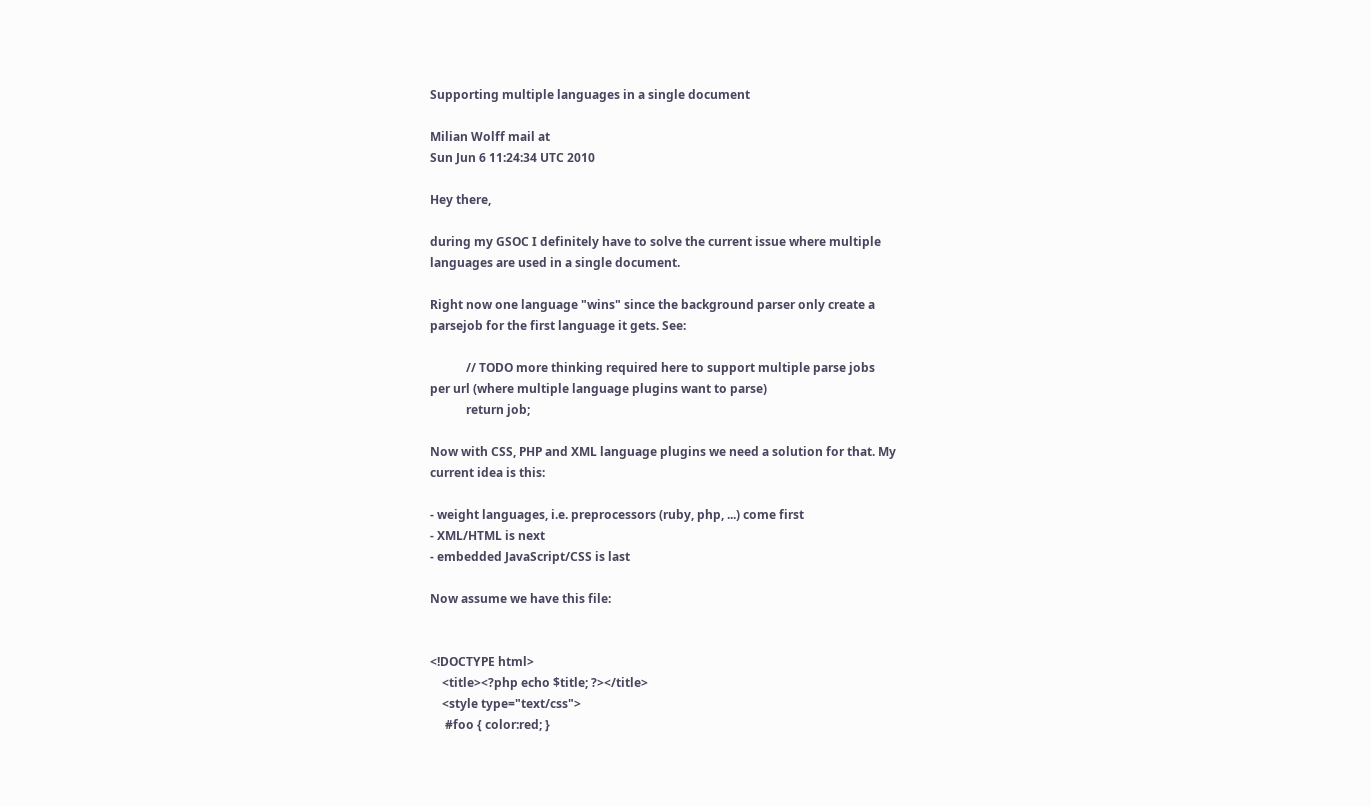Supporting multiple languages in a single document

Milian Wolff mail at
Sun Jun 6 11:24:34 UTC 2010

Hey there,

during my GSOC I definitely have to solve the current issue where multiple
languages are used in a single document.

Right now one language "wins" since the background parser only create a
parsejob for the first language it gets. See:

            // TODO more thinking required here to support multiple parse jobs
per url (where multiple language plugins want to parse)
            return job;

Now with CSS, PHP and XML language plugins we need a solution for that. My
current idea is this:

- weight languages, i.e. preprocessors (ruby, php, ...) come first
- XML/HTML is next
- embedded JavaScript/CSS is last

Now assume we have this file:


<!DOCTYPE html>
    <title><?php echo $title; ?></title>
    <style type="text/css">
     #foo { color:red; }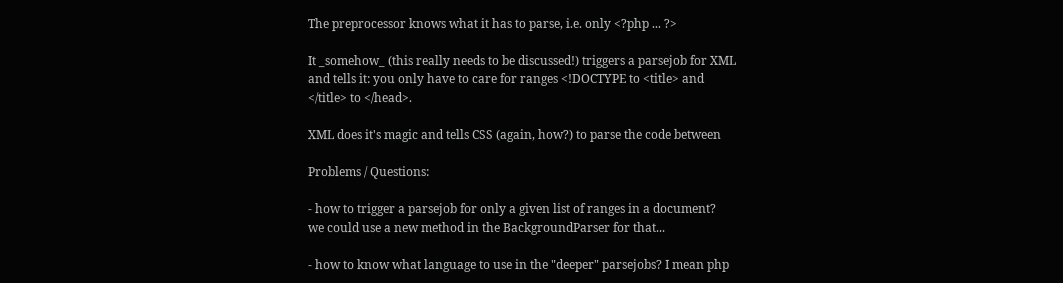The preprocessor knows what it has to parse, i.e. only <?php ... ?>

It _somehow_ (this really needs to be discussed!) triggers a parsejob for XML
and tells it: you only have to care for ranges <!DOCTYPE to <title> and
</title> to </head>.

XML does it's magic and tells CSS (again, how?) to parse the code between

Problems / Questions:

- how to trigger a parsejob for only a given list of ranges in a document?
we could use a new method in the BackgroundParser for that...

- how to know what language to use in the "deeper" parsejobs? I mean php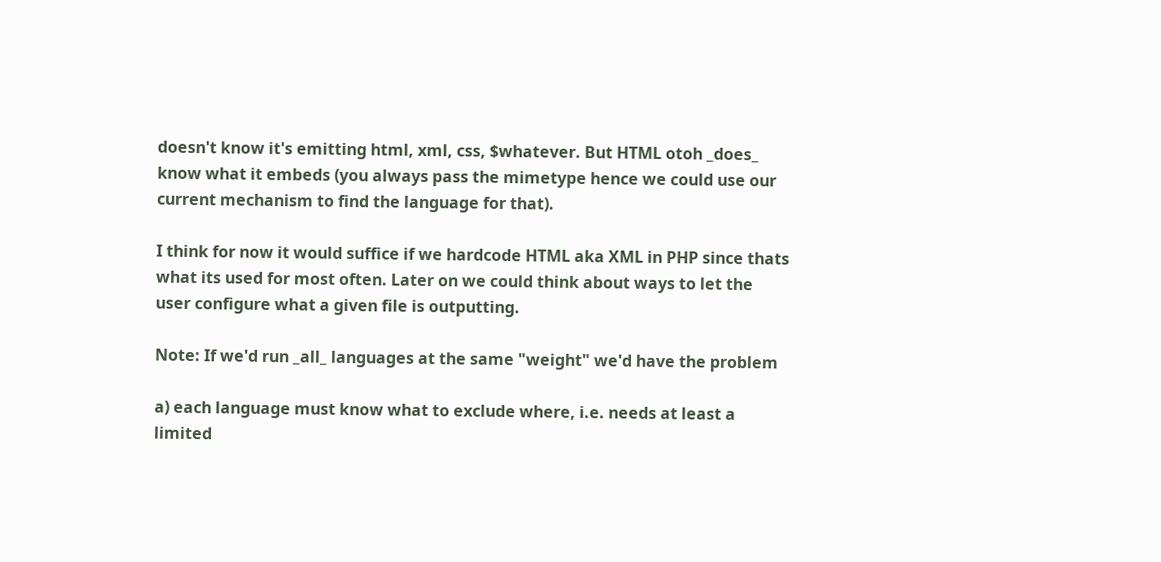doesn't know it's emitting html, xml, css, $whatever. But HTML otoh _does_
know what it embeds (you always pass the mimetype hence we could use our
current mechanism to find the language for that).

I think for now it would suffice if we hardcode HTML aka XML in PHP since thats
what its used for most often. Later on we could think about ways to let the
user configure what a given file is outputting.

Note: If we'd run _all_ languages at the same "weight" we'd have the problem

a) each language must know what to exclude where, i.e. needs at least a
limited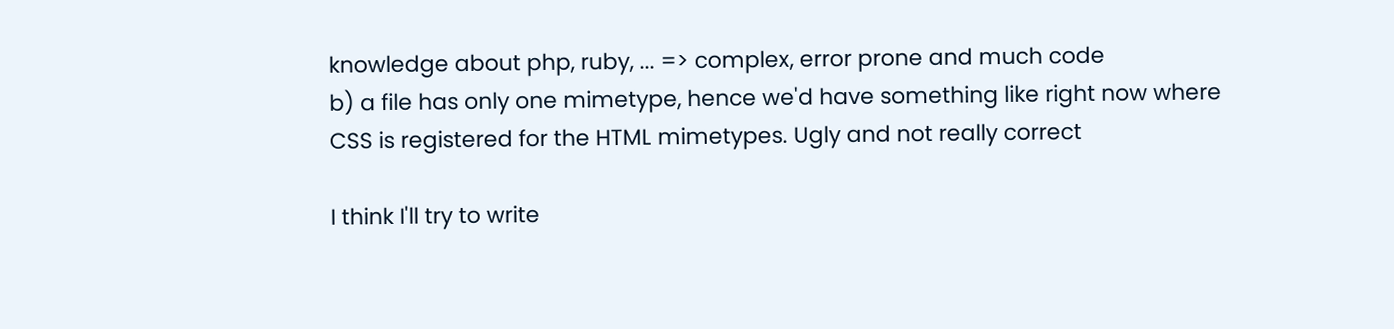knowledge about php, ruby, ... => complex, error prone and much code
b) a file has only one mimetype, hence we'd have something like right now where
CSS is registered for the HTML mimetypes. Ugly and not really correct

I think I'll try to write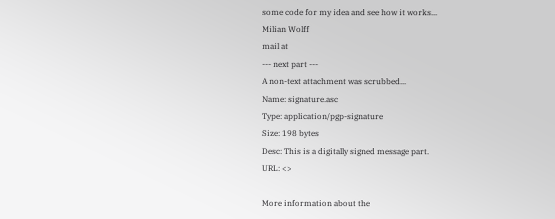some code for my idea and see how it works...
Milian Wolff
mail at
--- next part ---
A non-text attachment was scrubbed...
Name: signature.asc
Type: application/pgp-signature
Size: 198 bytes
Desc: This is a digitally signed message part.
URL: <>

More information about the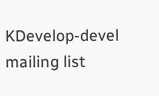KDevelop-devel mailing list